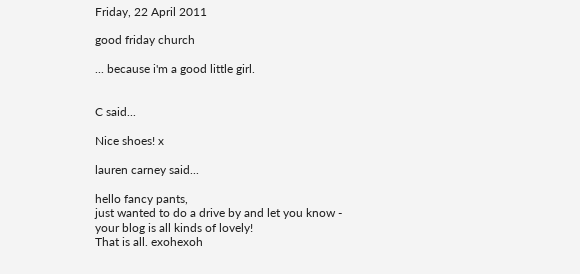Friday, 22 April 2011

good friday church

... because i'm a good little girl.


C said...

Nice shoes! x

lauren carney said...

hello fancy pants,
just wanted to do a drive by and let you know -
your blog is all kinds of lovely!
That is all. exohexoh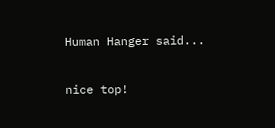Human Hanger said...

nice top!